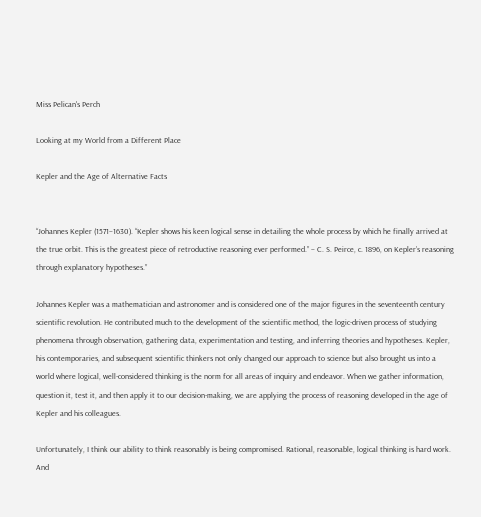Miss Pelican's Perch

Looking at my World from a Different Place

Kepler and the Age of Alternative Facts


“Johannes Kepler (1571–1630). “Kepler shows his keen logical sense in detailing the whole process by which he finally arrived at the true orbit. This is the greatest piece of retroductive reasoning ever performed.” – C. S. Peirce, c. 1896, on Kepler’s reasoning through explanatory hypotheses.”

Johannes Kepler was a mathematician and astronomer and is considered one of the major figures in the seventeenth century scientific revolution. He contributed much to the development of the scientific method, the logic-driven process of studying phenomena through observation, gathering data, experimentation and testing, and inferring theories and hypotheses. Kepler, his contemporaries, and subsequent scientific thinkers not only changed our approach to science but also brought us into a world where logical, well-considered thinking is the norm for all areas of inquiry and endeavor. When we gather information, question it, test it, and then apply it to our decision-making, we are applying the process of reasoning developed in the age of Kepler and his colleagues.

Unfortunately, I think our ability to think reasonably is being compromised. Rational, reasonable, logical thinking is hard work. And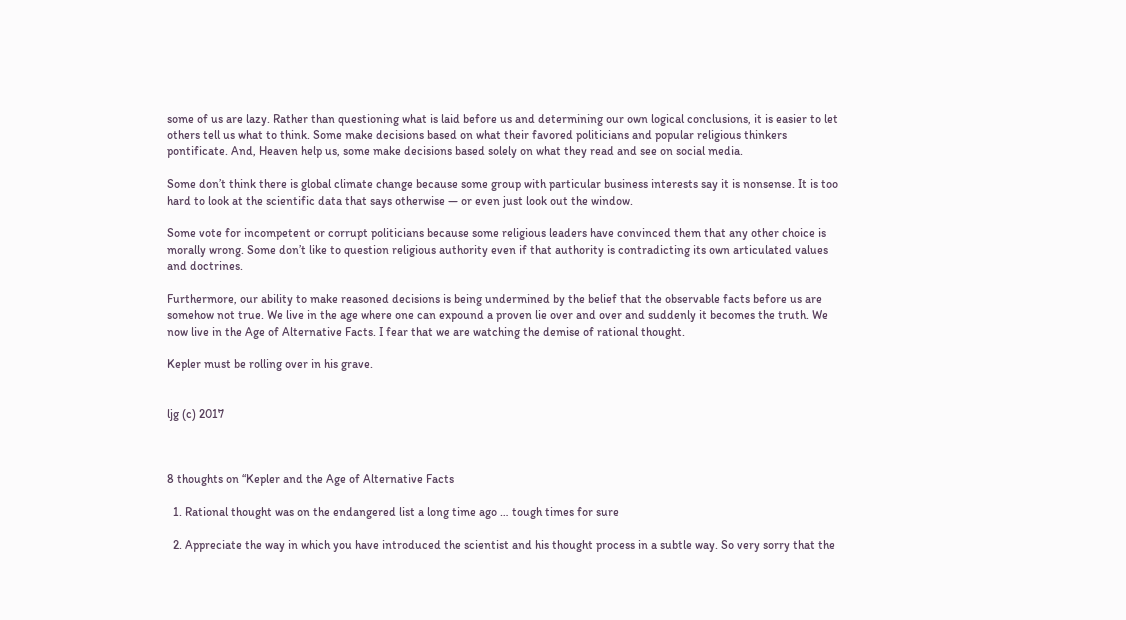some of us are lazy. Rather than questioning what is laid before us and determining our own logical conclusions, it is easier to let others tell us what to think. Some make decisions based on what their favored politicians and popular religious thinkers pontificate. And, Heaven help us, some make decisions based solely on what they read and see on social media.

Some don’t think there is global climate change because some group with particular business interests say it is nonsense. It is too hard to look at the scientific data that says otherwise — or even just look out the window.

Some vote for incompetent or corrupt politicians because some religious leaders have convinced them that any other choice is morally wrong. Some don’t like to question religious authority even if that authority is contradicting its own articulated values and doctrines.

Furthermore, our ability to make reasoned decisions is being undermined by the belief that the observable facts before us are somehow not true. We live in the age where one can expound a proven lie over and over and suddenly it becomes the truth. We now live in the Age of Alternative Facts. I fear that we are watching the demise of rational thought.

Kepler must be rolling over in his grave.


ljg (c) 2017



8 thoughts on “Kepler and the Age of Alternative Facts

  1. Rational thought was on the endangered list a long time ago … tough times for sure

  2. Appreciate the way in which you have introduced the scientist and his thought process in a subtle way. So very sorry that the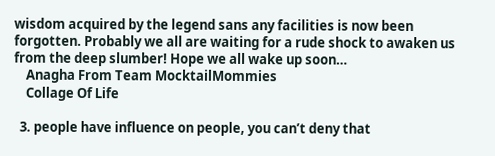wisdom acquired by the legend sans any facilities is now been forgotten. Probably we all are waiting for a rude shock to awaken us from the deep slumber! Hope we all wake up soon…
    Anagha From Team MocktailMommies
    Collage Of Life

  3. people have influence on people, you can’t deny that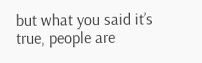but what you said it’s true, people are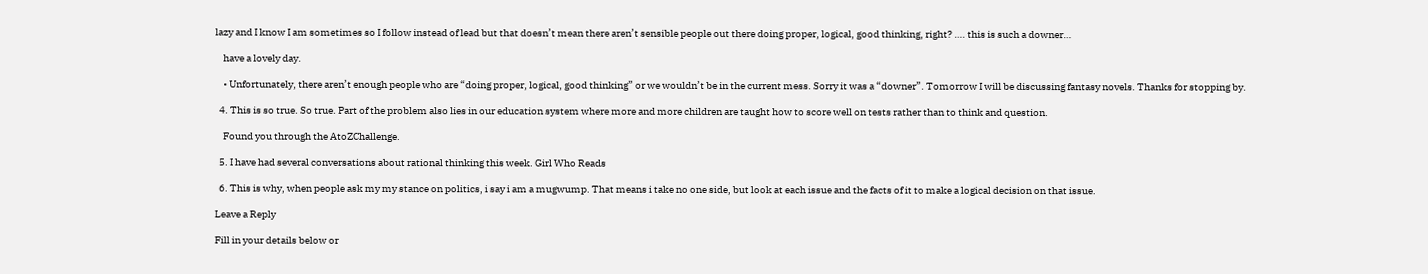lazy and I know I am sometimes so I follow instead of lead but that doesn’t mean there aren’t sensible people out there doing proper, logical, good thinking, right? …. this is such a downer…

    have a lovely day.

    • Unfortunately, there aren’t enough people who are “doing proper, logical, good thinking” or we wouldn’t be in the current mess. Sorry it was a “downer”. Tomorrow I will be discussing fantasy novels. Thanks for stopping by.

  4. This is so true. So true. Part of the problem also lies in our education system where more and more children are taught how to score well on tests rather than to think and question.

    Found you through the AtoZChallenge.

  5. I have had several conversations about rational thinking this week. Girl Who Reads

  6. This is why, when people ask my my stance on politics, i say i am a mugwump. That means i take no one side, but look at each issue and the facts of it to make a logical decision on that issue.

Leave a Reply

Fill in your details below or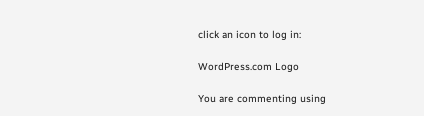click an icon to log in:

WordPress.com Logo

You are commenting using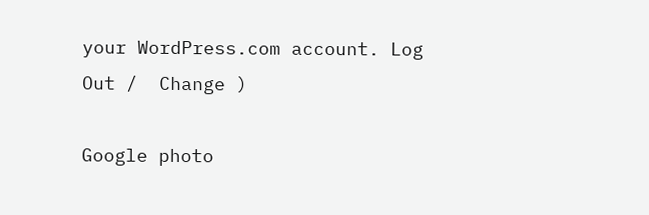your WordPress.com account. Log Out /  Change )

Google photo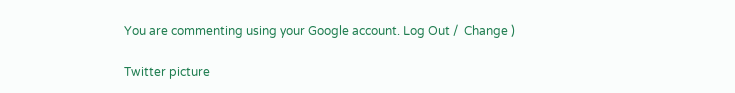You are commenting using your Google account. Log Out /  Change )

Twitter picture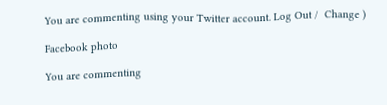You are commenting using your Twitter account. Log Out /  Change )

Facebook photo

You are commenting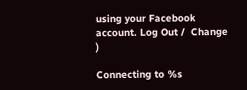using your Facebook account. Log Out /  Change )

Connecting to %s